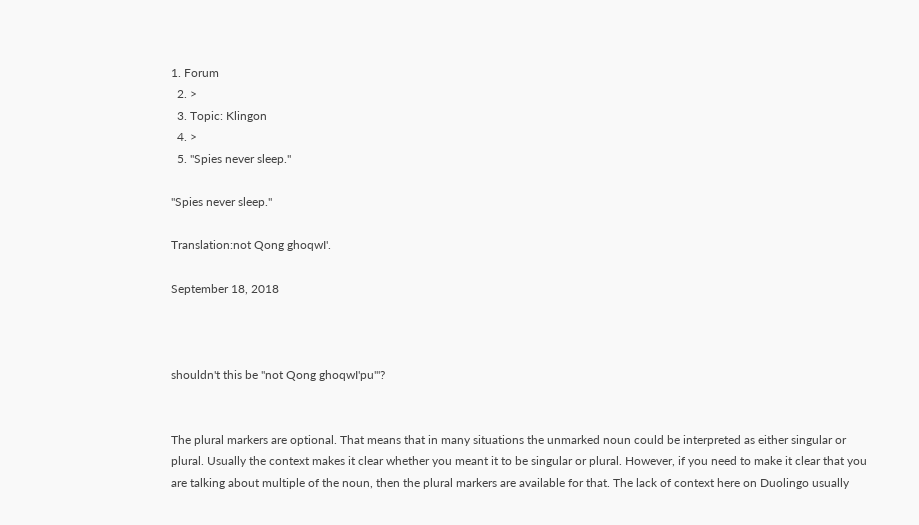1. Forum
  2. >
  3. Topic: Klingon
  4. >
  5. "Spies never sleep."

"Spies never sleep."

Translation:not Qong ghoqwI'.

September 18, 2018



shouldn't this be "not Qong ghoqwI'pu'"?


The plural markers are optional. That means that in many situations the unmarked noun could be interpreted as either singular or plural. Usually the context makes it clear whether you meant it to be singular or plural. However, if you need to make it clear that you are talking about multiple of the noun, then the plural markers are available for that. The lack of context here on Duolingo usually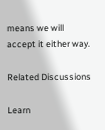means we will accept it either way.

Related Discussions

Learn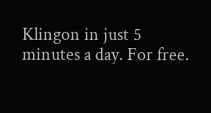Klingon in just 5 minutes a day. For free.